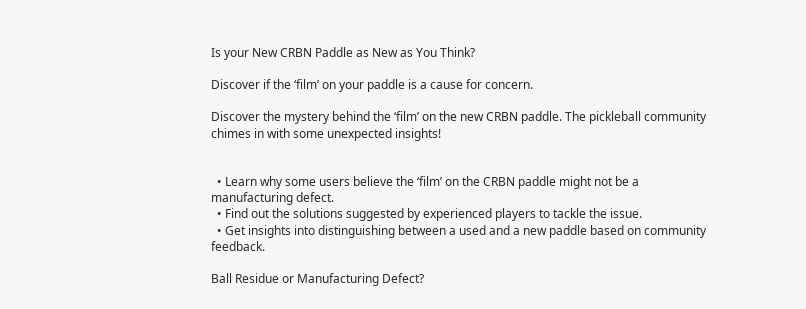Is your New CRBN Paddle as New as You Think?

Discover if the ‘film’ on your paddle is a cause for concern.

Discover the mystery behind the ‘film’ on the new CRBN paddle. The pickleball community chimes in with some unexpected insights!


  • Learn why some users believe the ‘film’ on the CRBN paddle might not be a manufacturing defect.
  • Find out the solutions suggested by experienced players to tackle the issue.
  • Get insights into distinguishing between a used and a new paddle based on community feedback.

Ball Residue or Manufacturing Defect?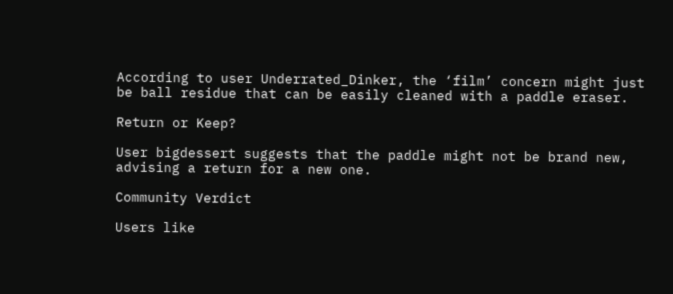According to user Underrated_Dinker, the ‘film’ concern might just be ball residue that can be easily cleaned with a paddle eraser.

Return or Keep?

User bigdessert suggests that the paddle might not be brand new, advising a return for a new one.

Community Verdict

Users like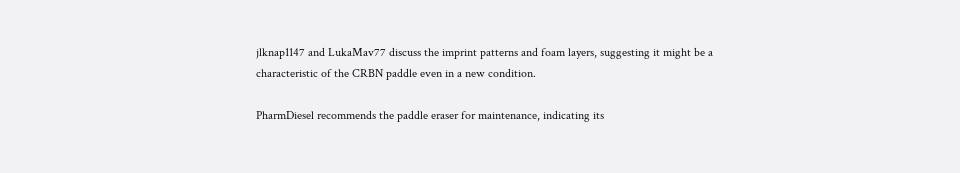jlknap1147 and LukaMav77 discuss the imprint patterns and foam layers, suggesting it might be a characteristic of the CRBN paddle even in a new condition.

PharmDiesel recommends the paddle eraser for maintenance, indicating its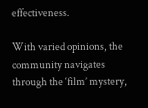effectiveness.

With varied opinions, the community navigates through the ‘film’ mystery,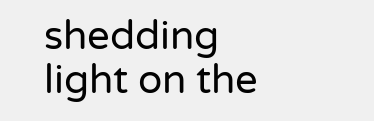shedding light on the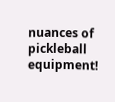nuances of pickleball equipment!